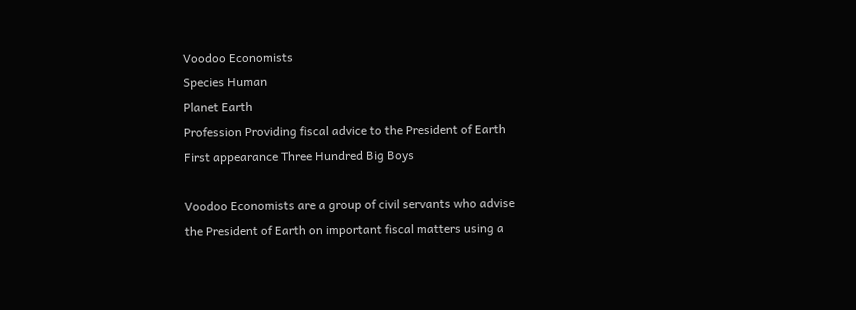Voodoo Economists
Species Human
Planet Earth
Profession Providing fiscal advice to the President of Earth
First appearance Three Hundred Big Boys

Voodoo Economists are a group of civil servants who advise the President of Earth on important fiscal matters using a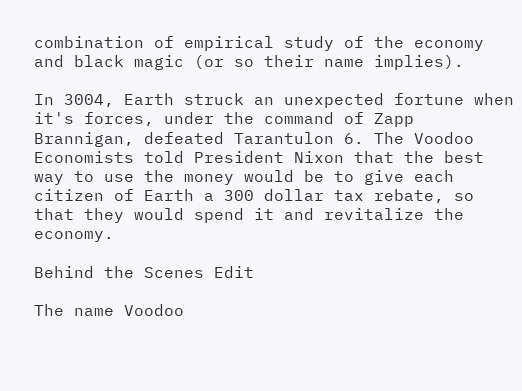combination of empirical study of the economy and black magic (or so their name implies).

In 3004, Earth struck an unexpected fortune when it's forces, under the command of Zapp Brannigan, defeated Tarantulon 6. The Voodoo Economists told President Nixon that the best way to use the money would be to give each citizen of Earth a 300 dollar tax rebate, so that they would spend it and revitalize the economy.

Behind the Scenes Edit

The name Voodoo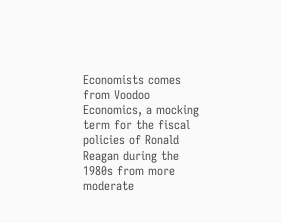Economists comes from Voodoo Economics, a mocking term for the fiscal policies of Ronald Reagan during the 1980s from more moderate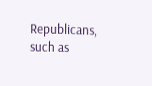Republicans, such as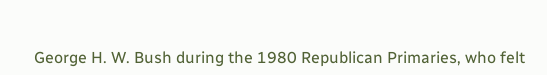George H. W. Bush during the 1980 Republican Primaries, who felt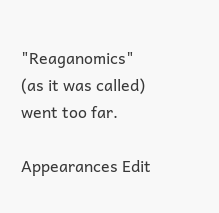"Reaganomics" (as it was called) went too far.

Appearances Edit